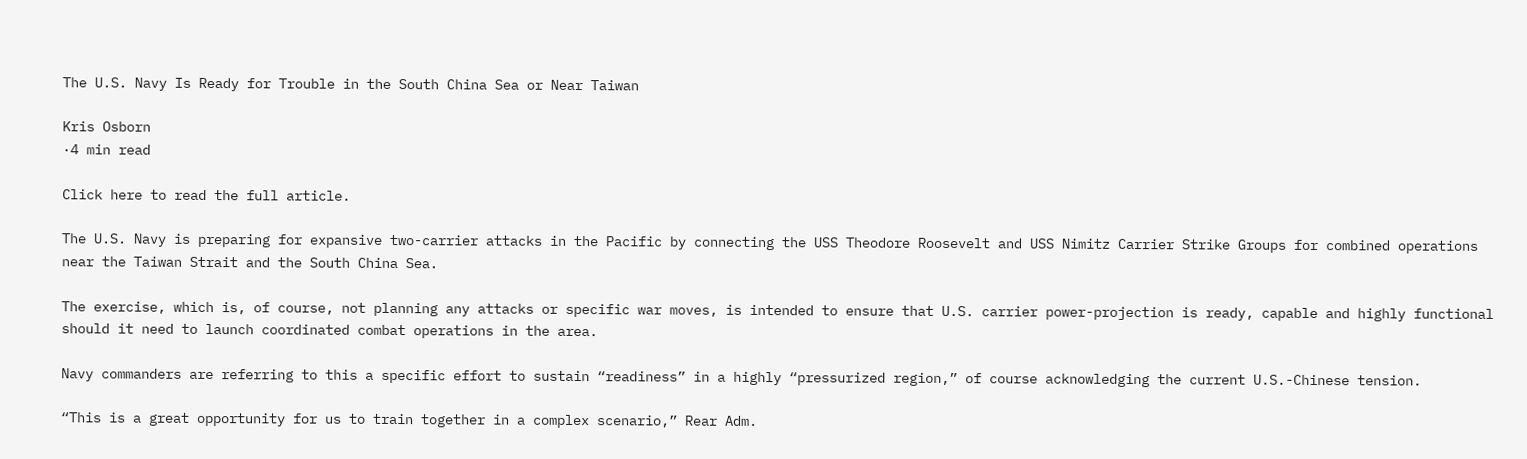The U.S. Navy Is Ready for Trouble in the South China Sea or Near Taiwan

Kris Osborn
·4 min read

Click here to read the full article.

The U.S. Navy is preparing for expansive two-carrier attacks in the Pacific by connecting the USS Theodore Roosevelt and USS Nimitz Carrier Strike Groups for combined operations near the Taiwan Strait and the South China Sea.

The exercise, which is, of course, not planning any attacks or specific war moves, is intended to ensure that U.S. carrier power-projection is ready, capable and highly functional should it need to launch coordinated combat operations in the area.

Navy commanders are referring to this a specific effort to sustain “readiness” in a highly “pressurized region,” of course acknowledging the current U.S.-Chinese tension.

“This is a great opportunity for us to train together in a complex scenario,” Rear Adm.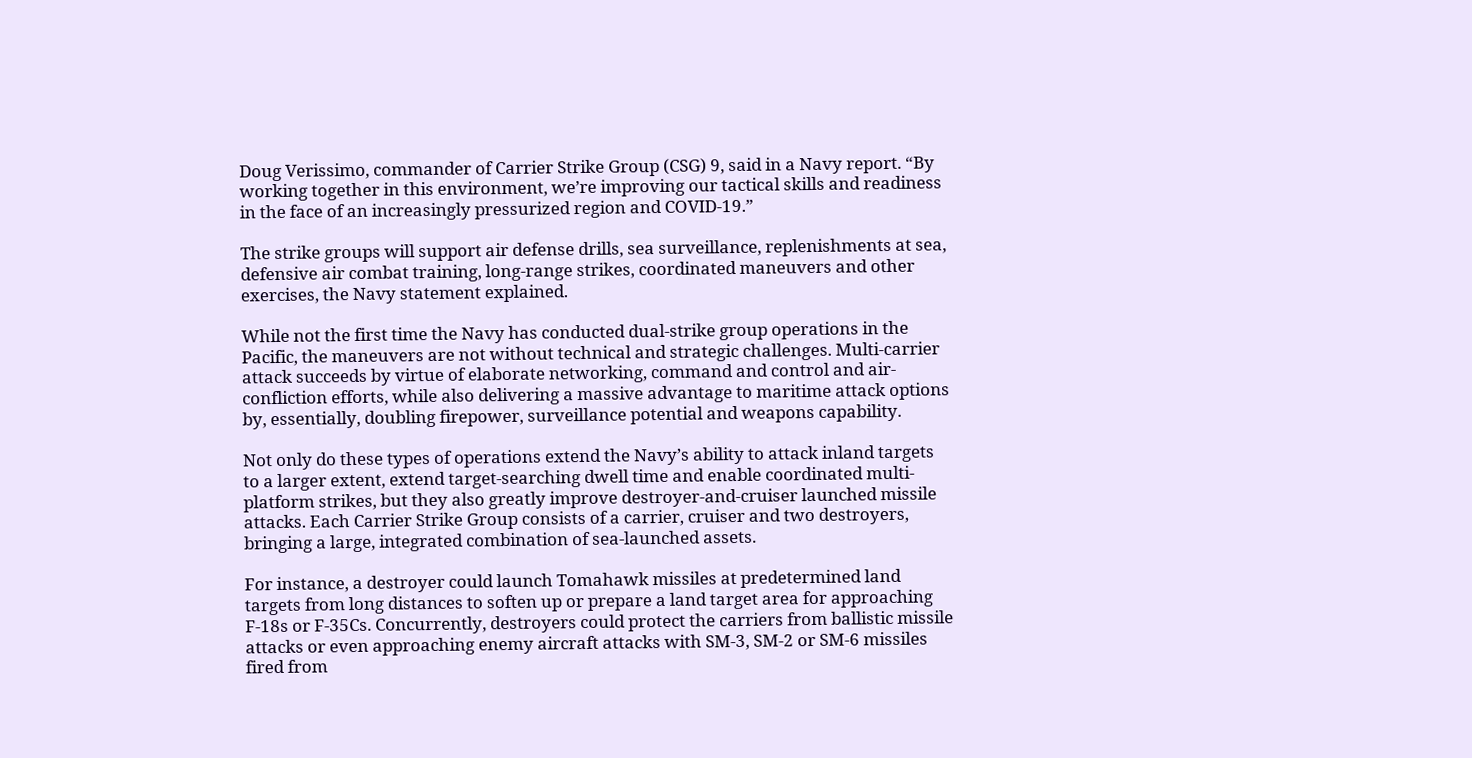Doug Verissimo, commander of Carrier Strike Group (CSG) 9, said in a Navy report. “By working together in this environment, we’re improving our tactical skills and readiness in the face of an increasingly pressurized region and COVID-19.”

The strike groups will support air defense drills, sea surveillance, replenishments at sea, defensive air combat training, long-range strikes, coordinated maneuvers and other exercises, the Navy statement explained.

While not the first time the Navy has conducted dual-strike group operations in the Pacific, the maneuvers are not without technical and strategic challenges. Multi-carrier attack succeeds by virtue of elaborate networking, command and control and air-confliction efforts, while also delivering a massive advantage to maritime attack options by, essentially, doubling firepower, surveillance potential and weapons capability.

Not only do these types of operations extend the Navy’s ability to attack inland targets to a larger extent, extend target-searching dwell time and enable coordinated multi-platform strikes, but they also greatly improve destroyer-and-cruiser launched missile attacks. Each Carrier Strike Group consists of a carrier, cruiser and two destroyers, bringing a large, integrated combination of sea-launched assets.

For instance, a destroyer could launch Tomahawk missiles at predetermined land targets from long distances to soften up or prepare a land target area for approaching F-18s or F-35Cs. Concurrently, destroyers could protect the carriers from ballistic missile attacks or even approaching enemy aircraft attacks with SM-3, SM-2 or SM-6 missiles fired from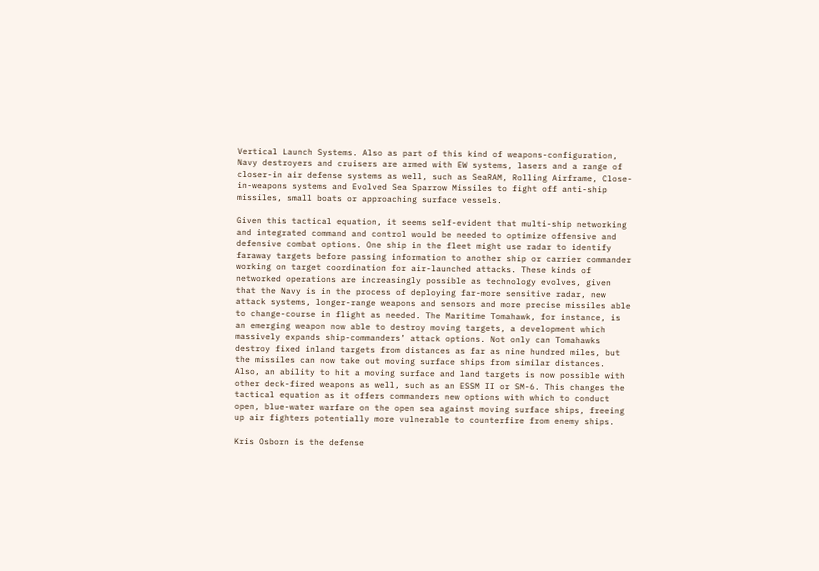Vertical Launch Systems. Also as part of this kind of weapons-configuration, Navy destroyers and cruisers are armed with EW systems, lasers and a range of closer-in air defense systems as well, such as SeaRAM, Rolling Airframe, Close-in-weapons systems and Evolved Sea Sparrow Missiles to fight off anti-ship missiles, small boats or approaching surface vessels.

Given this tactical equation, it seems self-evident that multi-ship networking and integrated command and control would be needed to optimize offensive and defensive combat options. One ship in the fleet might use radar to identify faraway targets before passing information to another ship or carrier commander working on target coordination for air-launched attacks. These kinds of networked operations are increasingly possible as technology evolves, given that the Navy is in the process of deploying far-more sensitive radar, new attack systems, longer-range weapons and sensors and more precise missiles able to change-course in flight as needed. The Maritime Tomahawk, for instance, is an emerging weapon now able to destroy moving targets, a development which massively expands ship-commanders’ attack options. Not only can Tomahawks destroy fixed inland targets from distances as far as nine hundred miles, but the missiles can now take out moving surface ships from similar distances. Also, an ability to hit a moving surface and land targets is now possible with other deck-fired weapons as well, such as an ESSM II or SM-6. This changes the tactical equation as it offers commanders new options with which to conduct open, blue-water warfare on the open sea against moving surface ships, freeing up air fighters potentially more vulnerable to counterfire from enemy ships.

Kris Osborn is the defense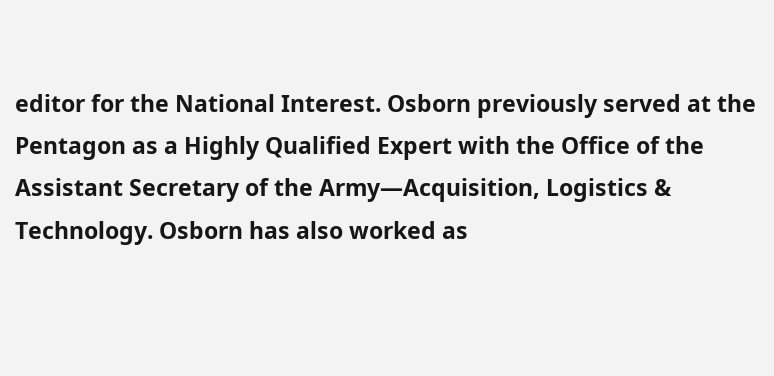editor for the National Interest. Osborn previously served at the Pentagon as a Highly Qualified Expert with the Office of the Assistant Secretary of the Army—Acquisition, Logistics & Technology. Osborn has also worked as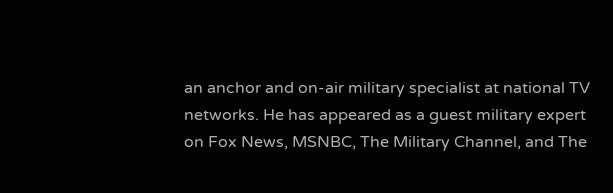an anchor and on-air military specialist at national TV networks. He has appeared as a guest military expert on Fox News, MSNBC, The Military Channel, and The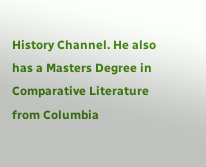History Channel. He also has a Masters Degree in Comparative Literature from Columbia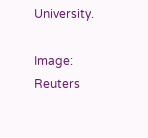University.

Image: Reuters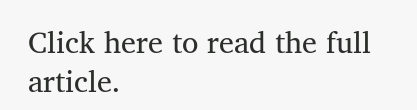Click here to read the full article.